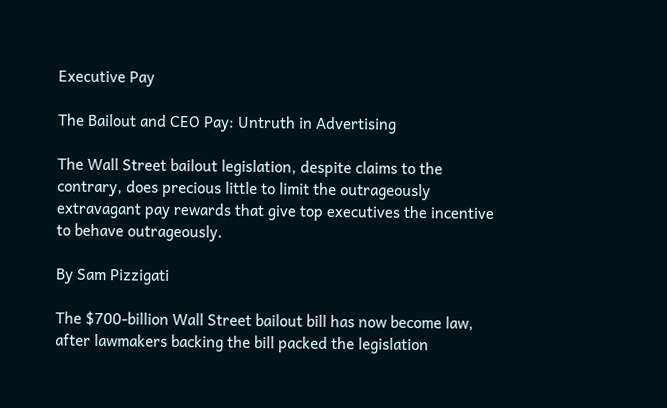Executive Pay

The Bailout and CEO Pay: Untruth in Advertising

The Wall Street bailout legislation, despite claims to the contrary, does precious little to limit the outrageously extravagant pay rewards that give top executives the incentive to behave outrageously.

By Sam Pizzigati

The $700-billion Wall Street bailout bill has now become law, after lawmakers backing the bill packed the legislation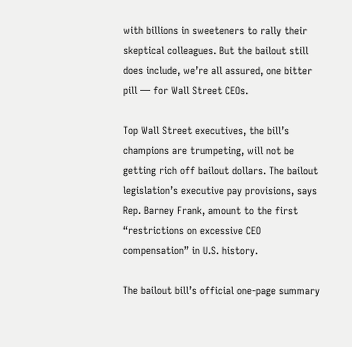with billions in sweeteners to rally their skeptical colleagues. But the bailout still does include, we’re all assured, one bitter pill — for Wall Street CEOs.

Top Wall Street executives, the bill’s champions are trumpeting, will not be getting rich off bailout dollars. The bailout legislation’s executive pay provisions, says Rep. Barney Frank, amount to the first “restrictions on excessive CEO compensation” in U.S. history.

The bailout bill’s official one-page summary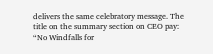delivers the same celebratory message. The title on the summary section on CEO pay: “No Windfalls for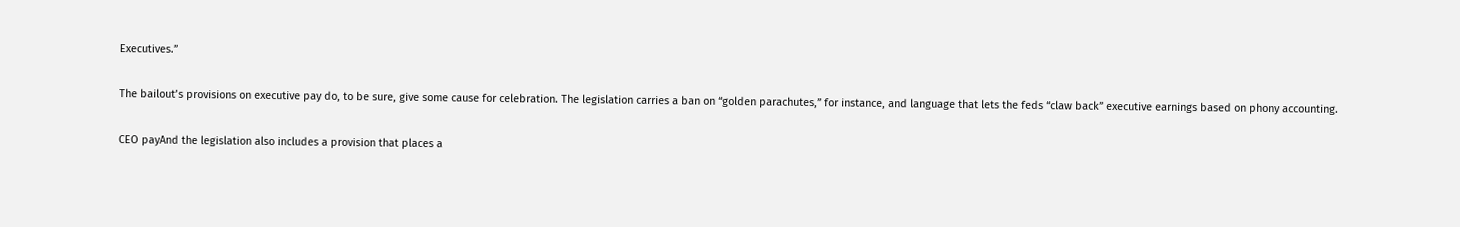Executives.”

The bailout’s provisions on executive pay do, to be sure, give some cause for celebration. The legislation carries a ban on “golden parachutes,” for instance, and language that lets the feds “claw back” executive earnings based on phony accounting.

CEO payAnd the legislation also includes a provision that places a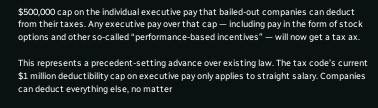$500,000 cap on the individual executive pay that bailed-out companies can deduct from their taxes. Any executive pay over that cap — including pay in the form of stock options and other so-called “performance-based incentives” — will now get a tax ax.

This represents a precedent-setting advance over existing law. The tax code’s current $1 million deductibility cap on executive pay only applies to straight salary. Companies can deduct everything else, no matter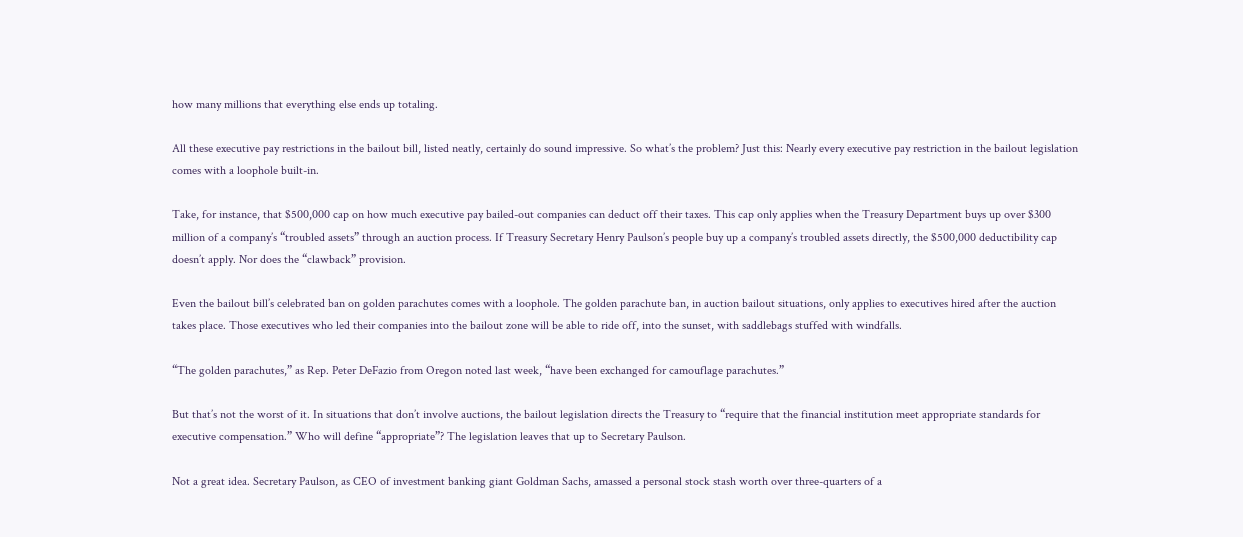how many millions that everything else ends up totaling.

All these executive pay restrictions in the bailout bill, listed neatly, certainly do sound impressive. So what’s the problem? Just this: Nearly every executive pay restriction in the bailout legislation comes with a loophole built-in.

Take, for instance, that $500,000 cap on how much executive pay bailed-out companies can deduct off their taxes. This cap only applies when the Treasury Department buys up over $300 million of a company’s “troubled assets” through an auction process. If Treasury Secretary Henry Paulson’s people buy up a company’s troubled assets directly, the $500,000 deductibility cap doesn’t apply. Nor does the “clawback” provision.

Even the bailout bill’s celebrated ban on golden parachutes comes with a loophole. The golden parachute ban, in auction bailout situations, only applies to executives hired after the auction takes place. Those executives who led their companies into the bailout zone will be able to ride off, into the sunset, with saddlebags stuffed with windfalls.

“The golden parachutes,” as Rep. Peter DeFazio from Oregon noted last week, “have been exchanged for camouflage parachutes.”

But that’s not the worst of it. In situations that don’t involve auctions, the bailout legislation directs the Treasury to “require that the financial institution meet appropriate standards for executive compensation.” Who will define “appropriate”? The legislation leaves that up to Secretary Paulson.

Not a great idea. Secretary Paulson, as CEO of investment banking giant Goldman Sachs, amassed a personal stock stash worth over three-quarters of a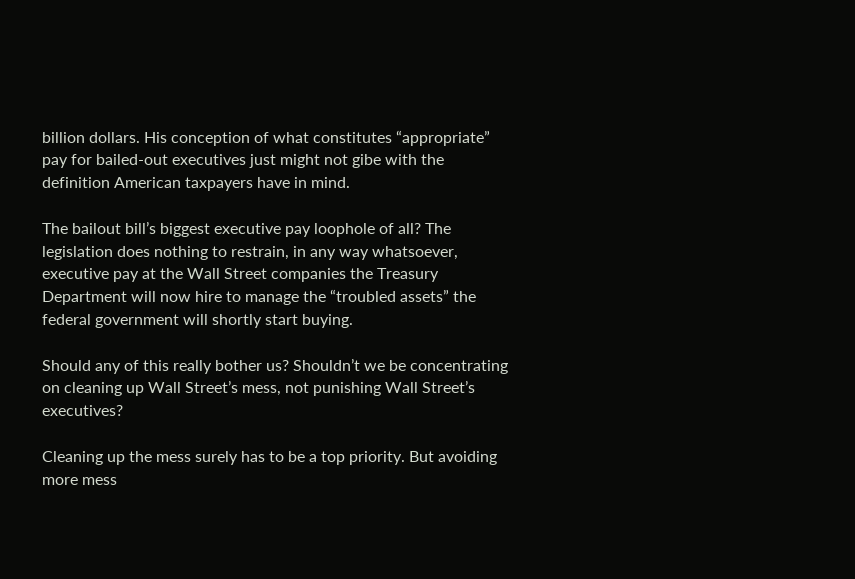billion dollars. His conception of what constitutes “appropriate” pay for bailed-out executives just might not gibe with the definition American taxpayers have in mind.

The bailout bill’s biggest executive pay loophole of all? The legislation does nothing to restrain, in any way whatsoever, executive pay at the Wall Street companies the Treasury Department will now hire to manage the “troubled assets” the federal government will shortly start buying.

Should any of this really bother us? Shouldn’t we be concentrating on cleaning up Wall Street’s mess, not punishing Wall Street’s executives?

Cleaning up the mess surely has to be a top priority. But avoiding more mess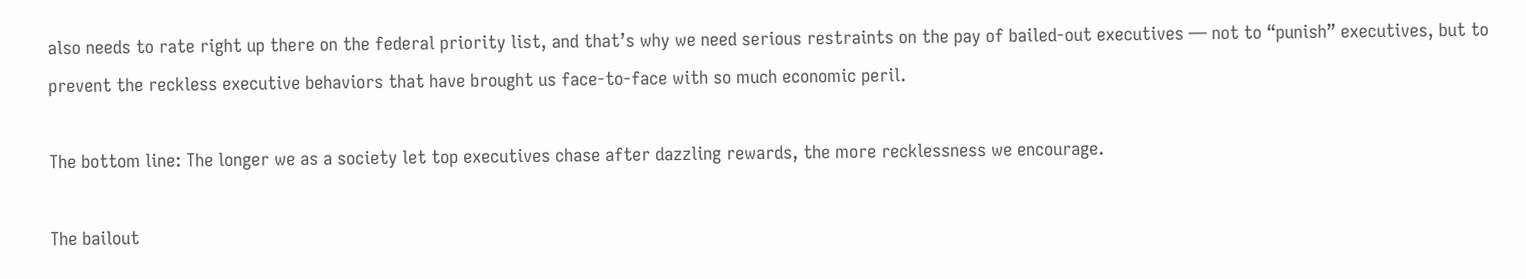also needs to rate right up there on the federal priority list, and that’s why we need serious restraints on the pay of bailed-out executives — not to “punish” executives, but to prevent the reckless executive behaviors that have brought us face-to-face with so much economic peril.

The bottom line: The longer we as a society let top executives chase after dazzling rewards, the more recklessness we encourage.

The bailout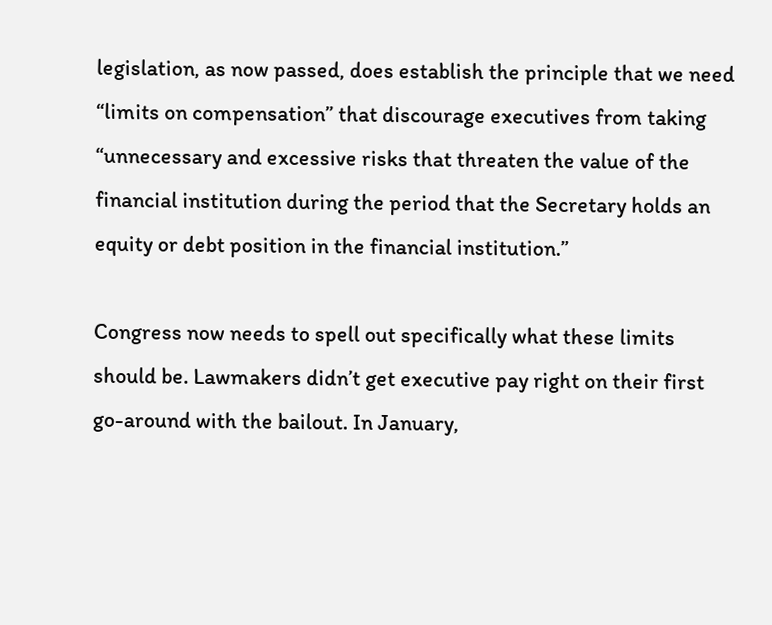legislation, as now passed, does establish the principle that we need “limits on compensation” that discourage executives from taking “unnecessary and excessive risks that threaten the value of the financial institution during the period that the Secretary holds an equity or debt position in the financial institution.”

Congress now needs to spell out specifically what these limits should be. Lawmakers didn’t get executive pay right on their first go-around with the bailout. In January,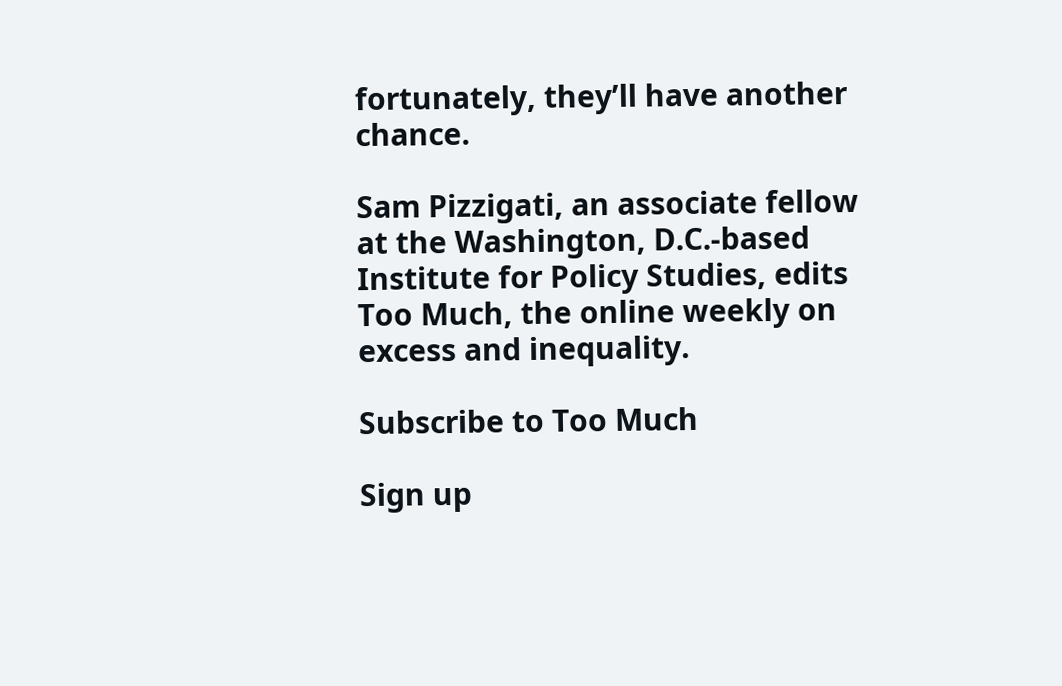fortunately, they’ll have another chance.

Sam Pizzigati, an associate fellow at the Washington, D.C.-based Institute for Policy Studies, edits Too Much, the online weekly on excess and inequality.

Subscribe to Too Much

Sign up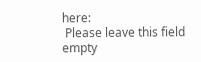here:
 Please leave this field empty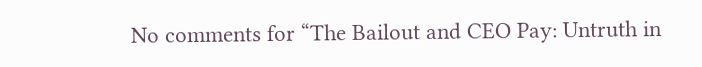No comments for “The Bailout and CEO Pay: Untruth in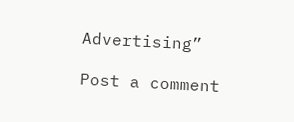Advertising”

Post a comment